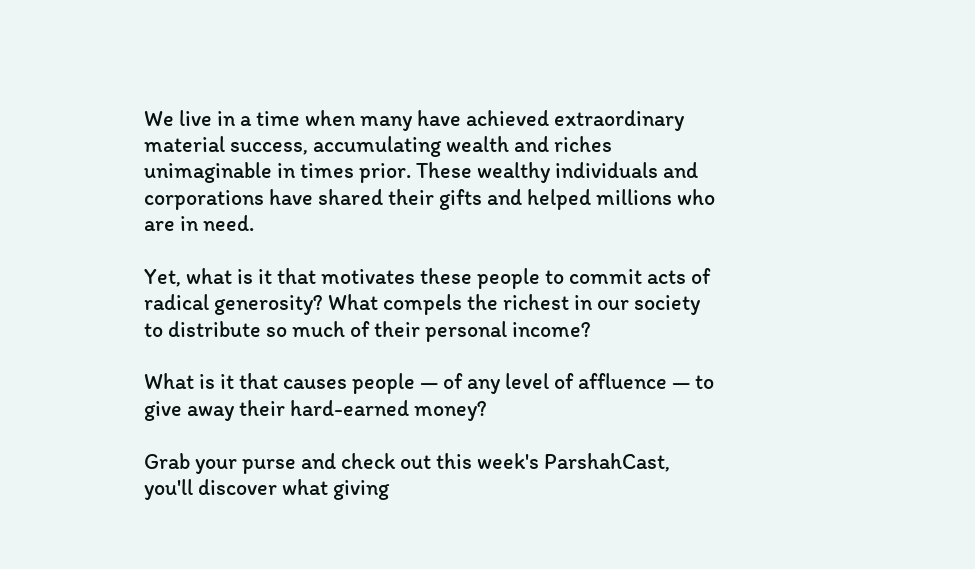We live in a time when many have achieved extraordinary material success, accumulating wealth and riches unimaginable in times prior. These wealthy individuals and corporations have shared their gifts and helped millions who are in need.

Yet, what is it that motivates these people to commit acts of radical generosity? What compels the richest in our society to distribute so much of their personal income?

What is it that causes people — of any level of affluence — to give away their hard-earned money?

Grab your purse and check out this week's ParshahCast, you'll discover what giving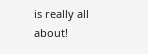is really all about!